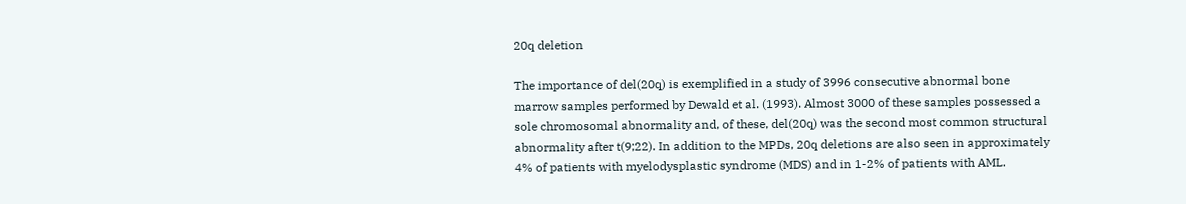20q deletion

The importance of del(20q) is exemplified in a study of 3996 consecutive abnormal bone marrow samples performed by Dewald et al. (1993). Almost 3000 of these samples possessed a sole chromosomal abnormality and, of these, del(20q) was the second most common structural abnormality after t(9;22). In addition to the MPDs, 20q deletions are also seen in approximately 4% of patients with myelodysplastic syndrome (MDS) and in 1-2% of patients with AML.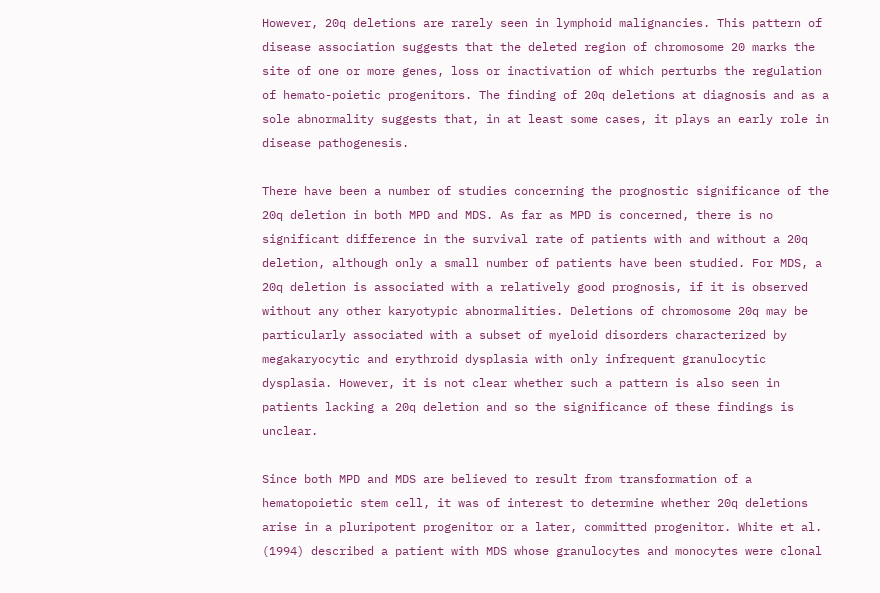However, 20q deletions are rarely seen in lymphoid malignancies. This pattern of disease association suggests that the deleted region of chromosome 20 marks the site of one or more genes, loss or inactivation of which perturbs the regulation of hemato-poietic progenitors. The finding of 20q deletions at diagnosis and as a sole abnormality suggests that, in at least some cases, it plays an early role in disease pathogenesis.

There have been a number of studies concerning the prognostic significance of the 20q deletion in both MPD and MDS. As far as MPD is concerned, there is no significant difference in the survival rate of patients with and without a 20q deletion, although only a small number of patients have been studied. For MDS, a 20q deletion is associated with a relatively good prognosis, if it is observed without any other karyotypic abnormalities. Deletions of chromosome 20q may be particularly associated with a subset of myeloid disorders characterized by megakaryocytic and erythroid dysplasia with only infrequent granulocytic dysplasia. However, it is not clear whether such a pattern is also seen in patients lacking a 20q deletion and so the significance of these findings is unclear.

Since both MPD and MDS are believed to result from transformation of a hematopoietic stem cell, it was of interest to determine whether 20q deletions arise in a pluripotent progenitor or a later, committed progenitor. White et al. (1994) described a patient with MDS whose granulocytes and monocytes were clonal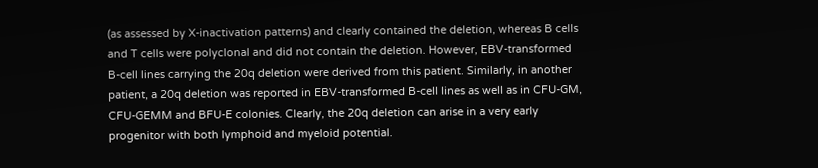(as assessed by X-inactivation patterns) and clearly contained the deletion, whereas B cells and T cells were polyclonal and did not contain the deletion. However, EBV-transformed B-cell lines carrying the 20q deletion were derived from this patient. Similarly, in another patient, a 20q deletion was reported in EBV-transformed B-cell lines as well as in CFU-GM, CFU-GEMM and BFU-E colonies. Clearly, the 20q deletion can arise in a very early progenitor with both lymphoid and myeloid potential.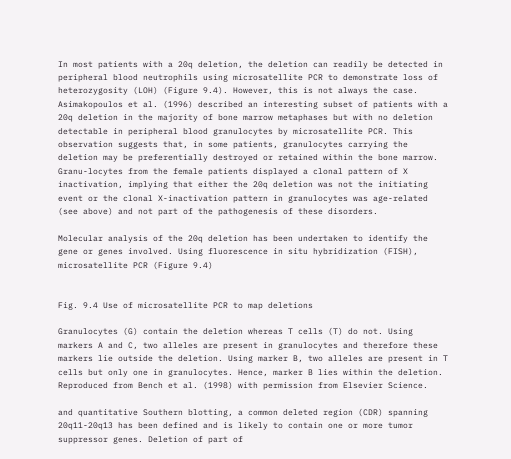In most patients with a 20q deletion, the deletion can readily be detected in peripheral blood neutrophils using microsatellite PCR to demonstrate loss of heterozygosity (LOH) (Figure 9.4). However, this is not always the case. Asimakopoulos et al. (1996) described an interesting subset of patients with a 20q deletion in the majority of bone marrow metaphases but with no deletion detectable in peripheral blood granulocytes by microsatellite PCR. This observation suggests that, in some patients, granulocytes carrying the deletion may be preferentially destroyed or retained within the bone marrow. Granu-locytes from the female patients displayed a clonal pattern of X inactivation, implying that either the 20q deletion was not the initiating event or the clonal X-inactivation pattern in granulocytes was age-related (see above) and not part of the pathogenesis of these disorders.

Molecular analysis of the 20q deletion has been undertaken to identify the gene or genes involved. Using fluorescence in situ hybridization (FISH), microsatellite PCR (Figure 9.4)


Fig. 9.4 Use of microsatellite PCR to map deletions

Granulocytes (G) contain the deletion whereas T cells (T) do not. Using markers A and C, two alleles are present in granulocytes and therefore these markers lie outside the deletion. Using marker B, two alleles are present in T cells but only one in granulocytes. Hence, marker B lies within the deletion. Reproduced from Bench et al. (1998) with permission from Elsevier Science.

and quantitative Southern blotting, a common deleted region (CDR) spanning 20q11-20q13 has been defined and is likely to contain one or more tumor suppressor genes. Deletion of part of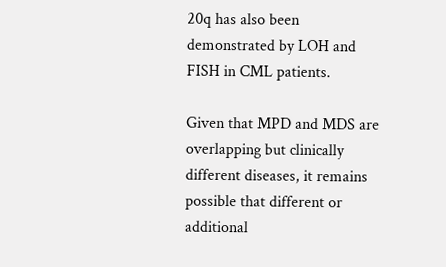20q has also been demonstrated by LOH and FISH in CML patients.

Given that MPD and MDS are overlapping but clinically different diseases, it remains possible that different or additional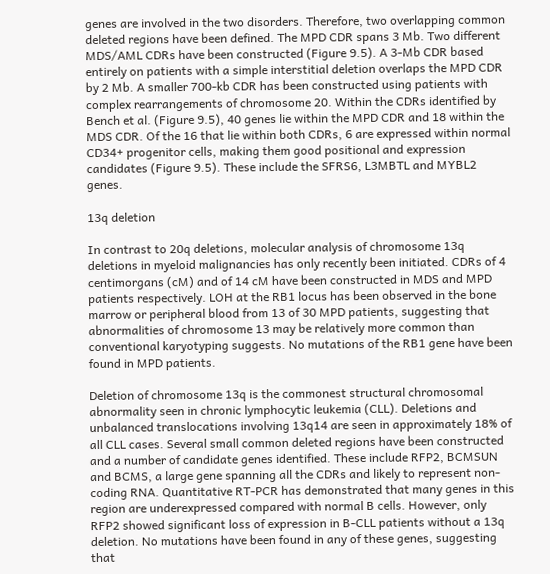genes are involved in the two disorders. Therefore, two overlapping common deleted regions have been defined. The MPD CDR spans 3 Mb. Two different MDS/AML CDRs have been constructed (Figure 9.5). A 3-Mb CDR based entirely on patients with a simple interstitial deletion overlaps the MPD CDR by 2 Mb. A smaller 700-kb CDR has been constructed using patients with complex rearrangements of chromosome 20. Within the CDRs identified by Bench et al. (Figure 9.5), 40 genes lie within the MPD CDR and 18 within the MDS CDR. Of the 16 that lie within both CDRs, 6 are expressed within normal CD34+ progenitor cells, making them good positional and expression candidates (Figure 9.5). These include the SFRS6, L3MBTL and MYBL2 genes.

13q deletion

In contrast to 20q deletions, molecular analysis of chromosome 13q deletions in myeloid malignancies has only recently been initiated. CDRs of 4 centimorgans (cM) and of 14 cM have been constructed in MDS and MPD patients respectively. LOH at the RB1 locus has been observed in the bone marrow or peripheral blood from 13 of 30 MPD patients, suggesting that abnormalities of chromosome 13 may be relatively more common than conventional karyotyping suggests. No mutations of the RB1 gene have been found in MPD patients.

Deletion of chromosome 13q is the commonest structural chromosomal abnormality seen in chronic lymphocytic leukemia (CLL). Deletions and unbalanced translocations involving 13q14 are seen in approximately 18% of all CLL cases. Several small common deleted regions have been constructed and a number of candidate genes identified. These include RFP2, BCMSUN and BCMS, a large gene spanning all the CDRs and likely to represent non-coding RNA. Quantitative RT-PCR has demonstrated that many genes in this region are underexpressed compared with normal B cells. However, only RFP2 showed significant loss of expression in B-CLL patients without a 13q deletion. No mutations have been found in any of these genes, suggesting that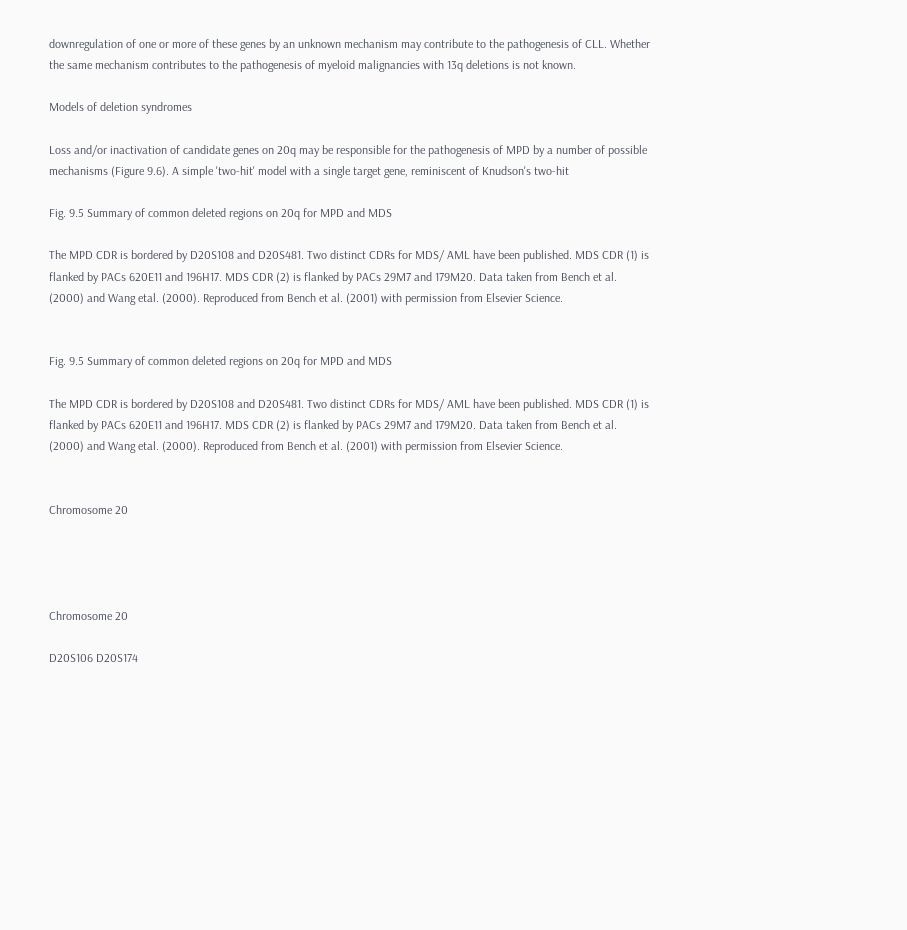downregulation of one or more of these genes by an unknown mechanism may contribute to the pathogenesis of CLL. Whether the same mechanism contributes to the pathogenesis of myeloid malignancies with 13q deletions is not known.

Models of deletion syndromes

Loss and/or inactivation of candidate genes on 20q may be responsible for the pathogenesis of MPD by a number of possible mechanisms (Figure 9.6). A simple 'two-hit' model with a single target gene, reminiscent of Knudson's two-hit

Fig. 9.5 Summary of common deleted regions on 20q for MPD and MDS

The MPD CDR is bordered by D20S108 and D20S481. Two distinct CDRs for MDS/ AML have been published. MDS CDR (1) is flanked by PACs 620E11 and 196H17. MDS CDR (2) is flanked by PACs 29M7 and 179M20. Data taken from Bench et al. (2000) and Wang etal. (2000). Reproduced from Bench et al. (2001) with permission from Elsevier Science.


Fig. 9.5 Summary of common deleted regions on 20q for MPD and MDS

The MPD CDR is bordered by D20S108 and D20S481. Two distinct CDRs for MDS/ AML have been published. MDS CDR (1) is flanked by PACs 620E11 and 196H17. MDS CDR (2) is flanked by PACs 29M7 and 179M20. Data taken from Bench et al. (2000) and Wang etal. (2000). Reproduced from Bench et al. (2001) with permission from Elsevier Science.


Chromosome 20




Chromosome 20

D20S106 D20S174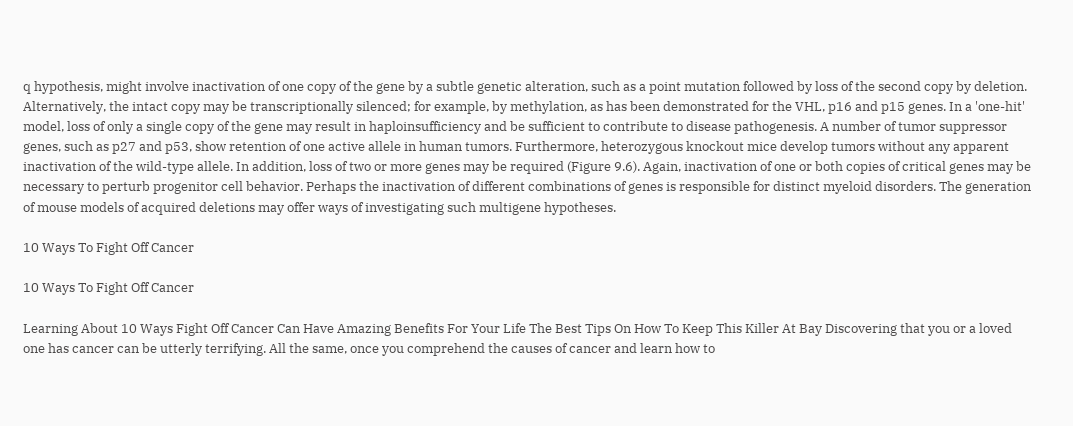q hypothesis, might involve inactivation of one copy of the gene by a subtle genetic alteration, such as a point mutation followed by loss of the second copy by deletion. Alternatively, the intact copy may be transcriptionally silenced; for example, by methylation, as has been demonstrated for the VHL, p16 and p15 genes. In a 'one-hit' model, loss of only a single copy of the gene may result in haploinsufficiency and be sufficient to contribute to disease pathogenesis. A number of tumor suppressor genes, such as p27 and p53, show retention of one active allele in human tumors. Furthermore, heterozygous knockout mice develop tumors without any apparent inactivation of the wild-type allele. In addition, loss of two or more genes may be required (Figure 9.6). Again, inactivation of one or both copies of critical genes may be necessary to perturb progenitor cell behavior. Perhaps the inactivation of different combinations of genes is responsible for distinct myeloid disorders. The generation of mouse models of acquired deletions may offer ways of investigating such multigene hypotheses.

10 Ways To Fight Off Cancer

10 Ways To Fight Off Cancer

Learning About 10 Ways Fight Off Cancer Can Have Amazing Benefits For Your Life The Best Tips On How To Keep This Killer At Bay Discovering that you or a loved one has cancer can be utterly terrifying. All the same, once you comprehend the causes of cancer and learn how to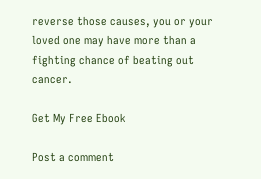reverse those causes, you or your loved one may have more than a fighting chance of beating out cancer.

Get My Free Ebook

Post a comment